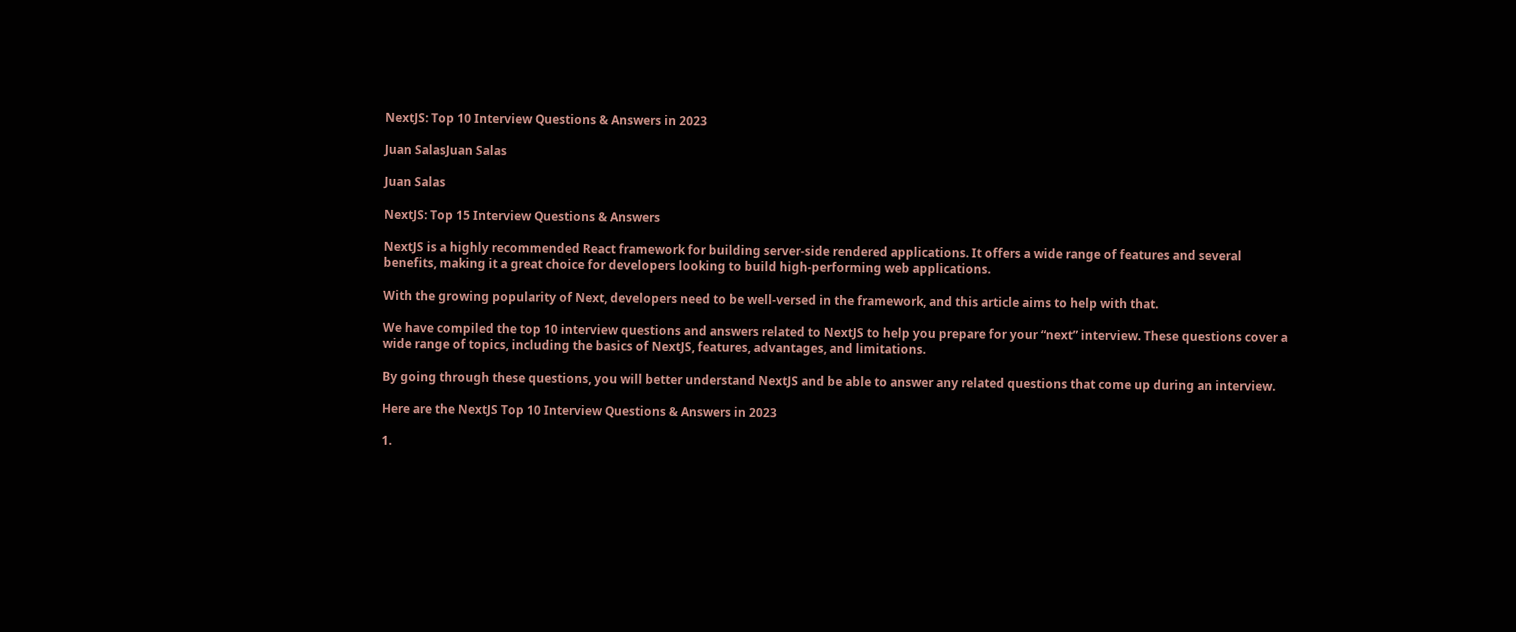NextJS: Top 10 Interview Questions & Answers in 2023

Juan SalasJuan Salas

Juan Salas

NextJS: Top 15 Interview Questions & Answers

NextJS is a highly recommended React framework for building server-side rendered applications. It offers a wide range of features and several benefits, making it a great choice for developers looking to build high-performing web applications.

With the growing popularity of Next, developers need to be well-versed in the framework, and this article aims to help with that.

We have compiled the top 10 interview questions and answers related to NextJS to help you prepare for your “next” interview. These questions cover a wide range of topics, including the basics of NextJS, features, advantages, and limitations.

By going through these questions, you will better understand NextJS and be able to answer any related questions that come up during an interview.

Here are the NextJS Top 10 Interview Questions & Answers in 2023

1.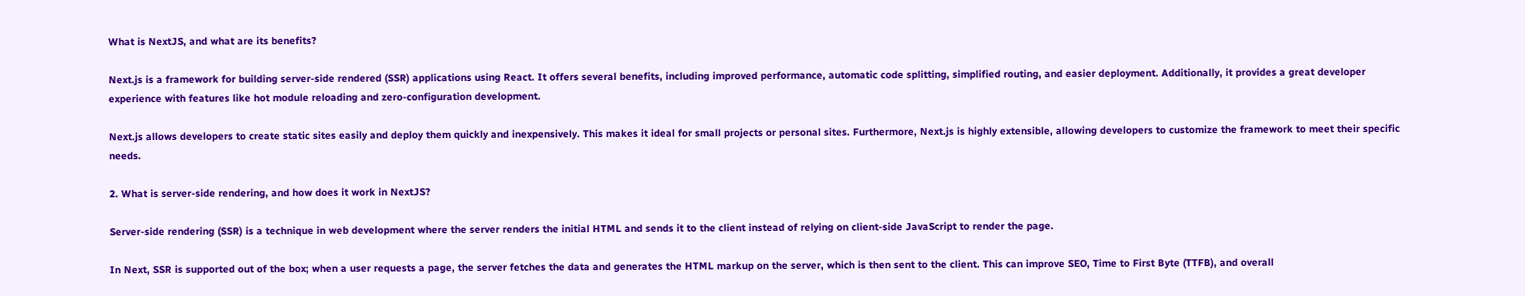What is NextJS, and what are its benefits?

Next.js is a framework for building server-side rendered (SSR) applications using React. It offers several benefits, including improved performance, automatic code splitting, simplified routing, and easier deployment. Additionally, it provides a great developer experience with features like hot module reloading and zero-configuration development.

Next.js allows developers to create static sites easily and deploy them quickly and inexpensively. This makes it ideal for small projects or personal sites. Furthermore, Next.js is highly extensible, allowing developers to customize the framework to meet their specific needs.

2. What is server-side rendering, and how does it work in NextJS?

Server-side rendering (SSR) is a technique in web development where the server renders the initial HTML and sends it to the client instead of relying on client-side JavaScript to render the page.

In Next, SSR is supported out of the box; when a user requests a page, the server fetches the data and generates the HTML markup on the server, which is then sent to the client. This can improve SEO, Time to First Byte (TTFB), and overall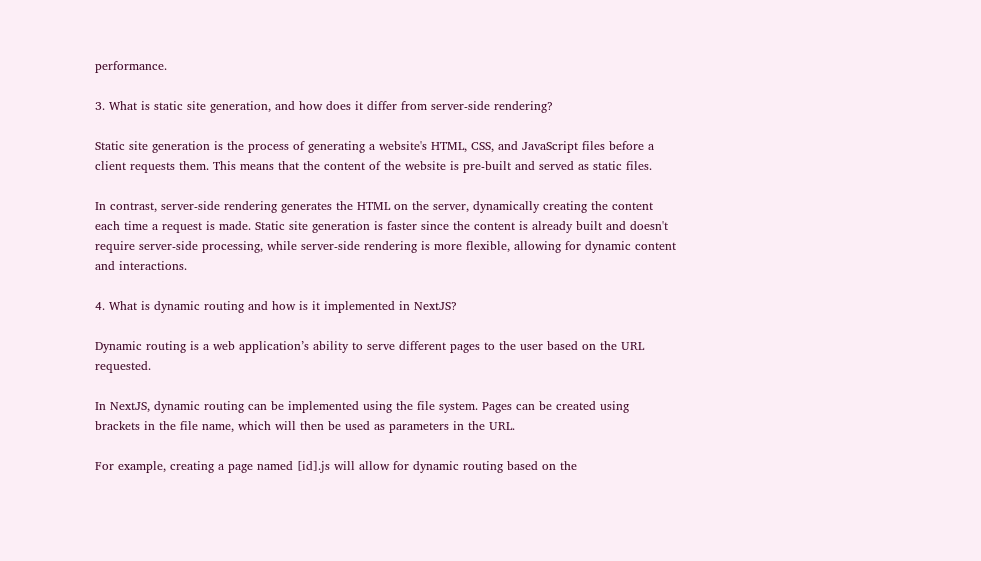performance.

3. What is static site generation, and how does it differ from server-side rendering?

Static site generation is the process of generating a website's HTML, CSS, and JavaScript files before a client requests them. This means that the content of the website is pre-built and served as static files.

In contrast, server-side rendering generates the HTML on the server, dynamically creating the content each time a request is made. Static site generation is faster since the content is already built and doesn't require server-side processing, while server-side rendering is more flexible, allowing for dynamic content and interactions.

4. What is dynamic routing and how is it implemented in NextJS?

Dynamic routing is a web application’s ability to serve different pages to the user based on the URL requested.

In NextJS, dynamic routing can be implemented using the file system. Pages can be created using brackets in the file name, which will then be used as parameters in the URL.

For example, creating a page named [id].js will allow for dynamic routing based on the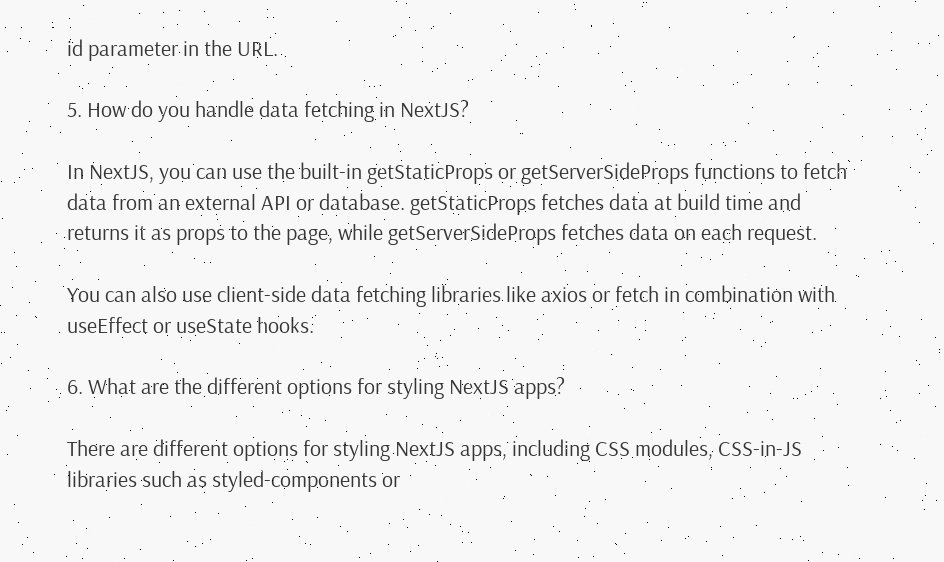id parameter in the URL.

5. How do you handle data fetching in NextJS?

In NextJS, you can use the built-in getStaticProps or getServerSideProps functions to fetch data from an external API or database. getStaticProps fetches data at build time and returns it as props to the page, while getServerSideProps fetches data on each request.

You can also use client-side data fetching libraries like axios or fetch in combination with useEffect or useState hooks.

6. What are the different options for styling NextJS apps?

There are different options for styling NextJS apps, including CSS modules, CSS-in-JS libraries such as styled-components or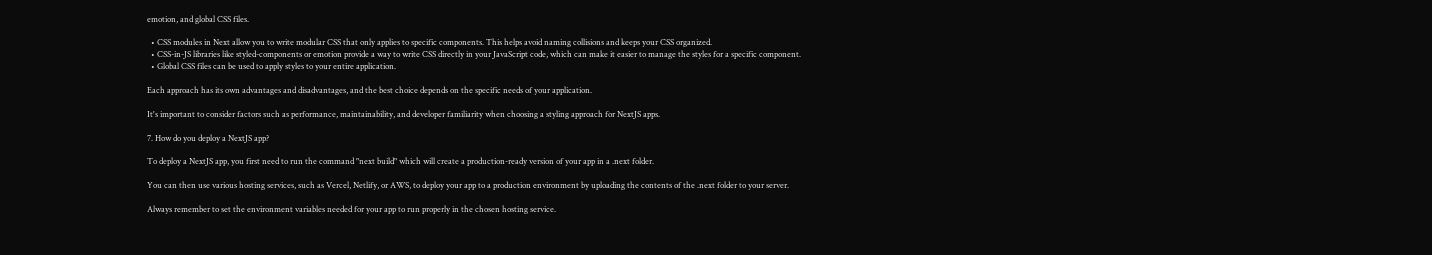emotion, and global CSS files.

  • CSS modules in Next allow you to write modular CSS that only applies to specific components. This helps avoid naming collisions and keeps your CSS organized.
  • CSS-in-JS libraries like styled-components or emotion provide a way to write CSS directly in your JavaScript code, which can make it easier to manage the styles for a specific component.
  • Global CSS files can be used to apply styles to your entire application.

Each approach has its own advantages and disadvantages, and the best choice depends on the specific needs of your application.

It's important to consider factors such as performance, maintainability, and developer familiarity when choosing a styling approach for NextJS apps.

7. How do you deploy a NextJS app?

To deploy a NextJS app, you first need to run the command "next build" which will create a production-ready version of your app in a .next folder.

You can then use various hosting services, such as Vercel, Netlify, or AWS, to deploy your app to a production environment by uploading the contents of the .next folder to your server.

Always remember to set the environment variables needed for your app to run properly in the chosen hosting service.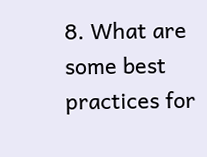8. What are some best practices for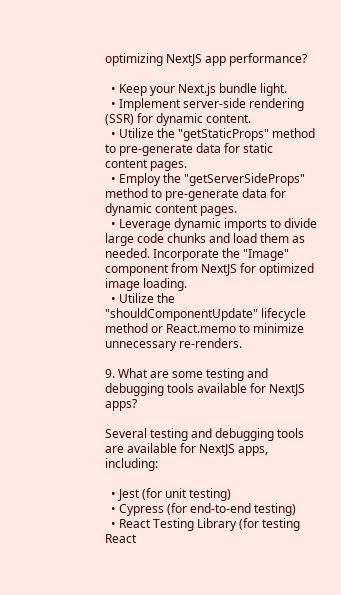optimizing NextJS app performance?

  • Keep your Next.js bundle light.
  • Implement server-side rendering (SSR) for dynamic content.
  • Utilize the "getStaticProps" method to pre-generate data for static content pages.
  • Employ the "getServerSideProps" method to pre-generate data for dynamic content pages.
  • Leverage dynamic imports to divide large code chunks and load them as needed. Incorporate the "Image" component from NextJS for optimized image loading.
  • Utilize the "shouldComponentUpdate" lifecycle method or React.memo to minimize unnecessary re-renders.

9. What are some testing and debugging tools available for NextJS apps?

Several testing and debugging tools are available for NextJS apps, including:

  • Jest (for unit testing)
  • Cypress (for end-to-end testing)
  • React Testing Library (for testing React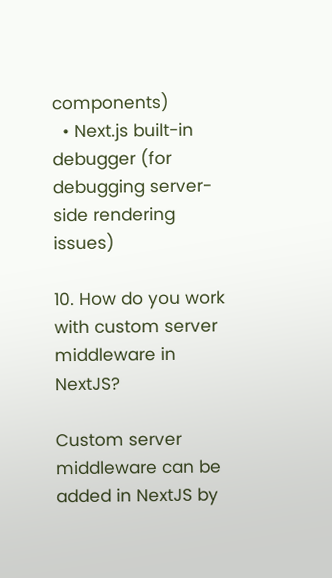components)
  • Next.js built-in debugger (for debugging server-side rendering issues)

10. How do you work with custom server middleware in NextJS?

Custom server middleware can be added in NextJS by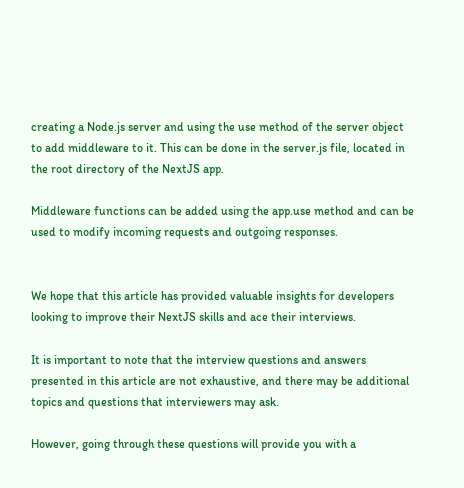creating a Node.js server and using the use method of the server object to add middleware to it. This can be done in the server.js file, located in the root directory of the NextJS app.

Middleware functions can be added using the app.use method and can be used to modify incoming requests and outgoing responses.


We hope that this article has provided valuable insights for developers looking to improve their NextJS skills and ace their interviews.

It is important to note that the interview questions and answers presented in this article are not exhaustive, and there may be additional topics and questions that interviewers may ask.

However, going through these questions will provide you with a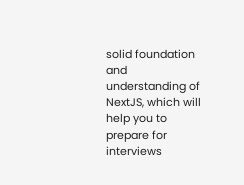solid foundation and understanding of NextJS, which will help you to prepare for interviews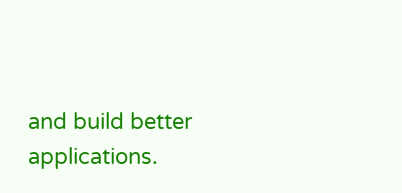and build better applications.